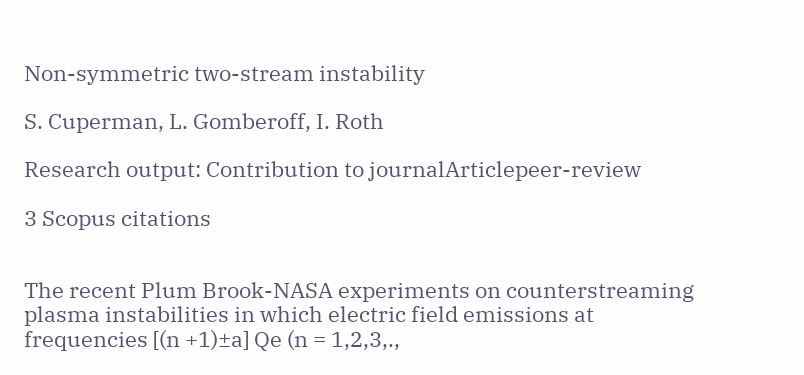Non-symmetric two-stream instability

S. Cuperman, L. Gomberoff, I. Roth

Research output: Contribution to journalArticlepeer-review

3 Scopus citations


The recent Plum Brook-NASA experiments on counterstreaming plasma instabilities in which electric field emissions at frequencies [(n +1)±a] Qe (n = 1,2,3,.,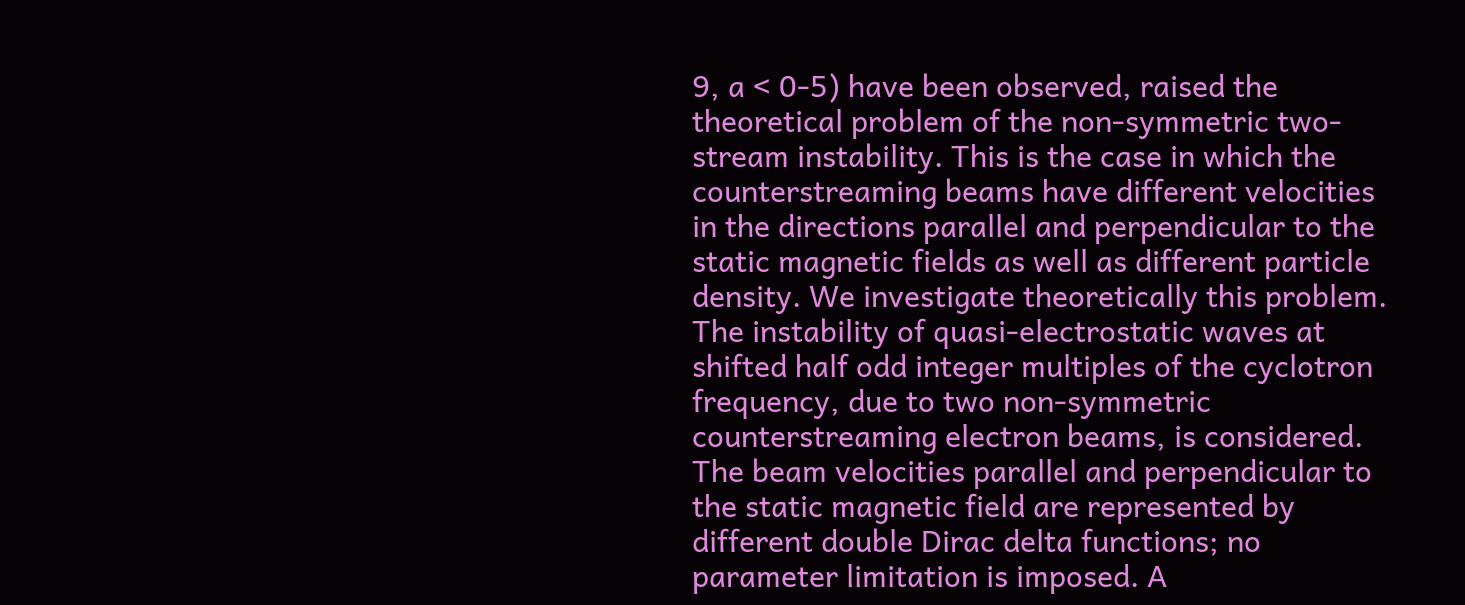9, a < 0-5) have been observed, raised the theoretical problem of the non-symmetric two-stream instability. This is the case in which the counterstreaming beams have different velocities in the directions parallel and perpendicular to the static magnetic fields as well as different particle density. We investigate theoretically this problem. The instability of quasi-electrostatic waves at shifted half odd integer multiples of the cyclotron frequency, due to two non-symmetric counterstreaming electron beams, is considered. The beam velocities parallel and perpendicular to the static magnetic field are represented by different double Dirac delta functions; no parameter limitation is imposed. A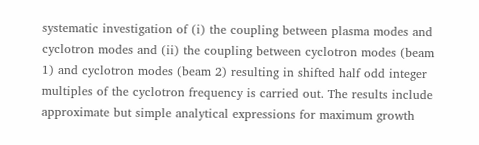systematic investigation of (i) the coupling between plasma modes and cyclotron modes and (ii) the coupling between cyclotron modes (beam 1) and cyclotron modes (beam 2) resulting in shifted half odd integer multiples of the cyclotron frequency is carried out. The results include approximate but simple analytical expressions for maximum growth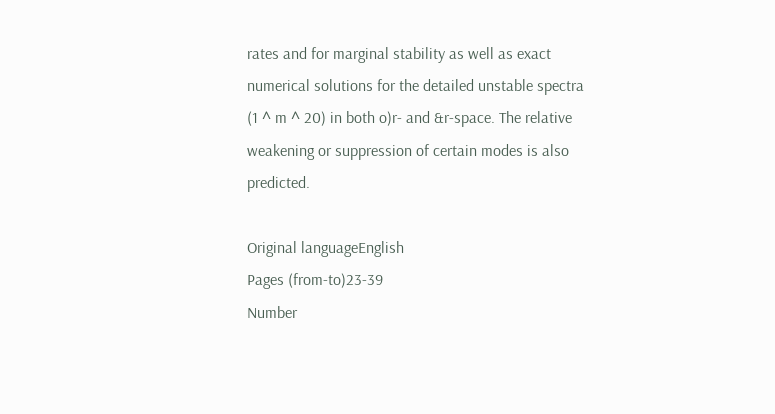rates and for marginal stability as well as exact numerical solutions for the detailed unstable spectra (1 ^ m ^ 20) in both o)r- and &r-space. The relative weakening or suppression of certain modes is also predicted.

Original languageEnglish
Pages (from-to)23-39
Number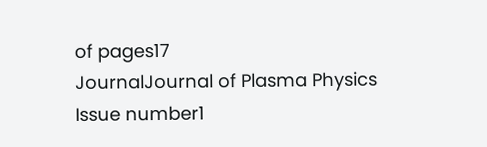of pages17
JournalJournal of Plasma Physics
Issue number1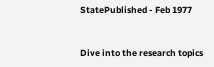StatePublished - Feb 1977


Dive into the research topics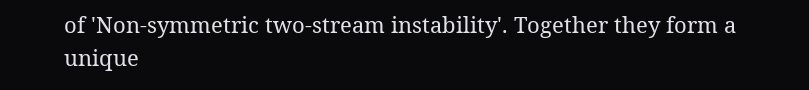of 'Non-symmetric two-stream instability'. Together they form a unique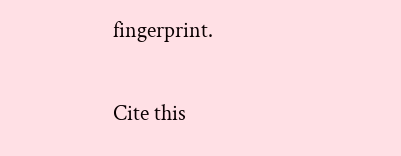fingerprint.

Cite this